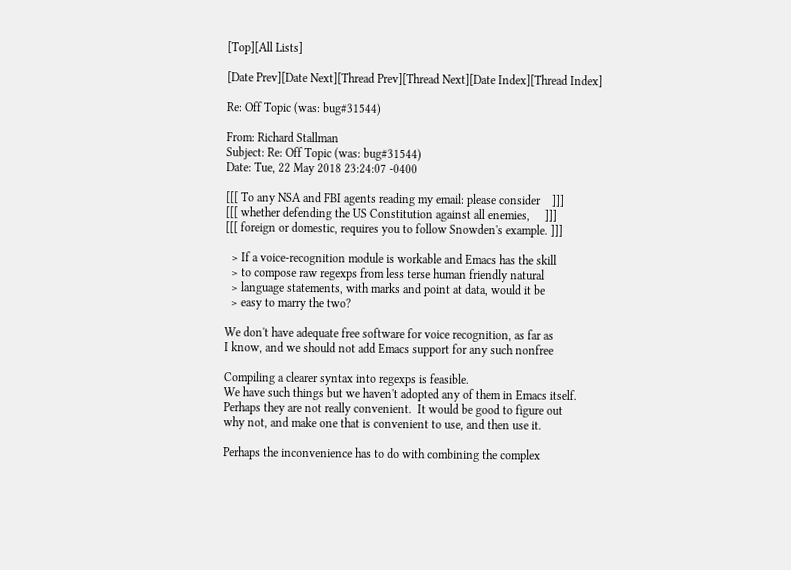[Top][All Lists]

[Date Prev][Date Next][Thread Prev][Thread Next][Date Index][Thread Index]

Re: Off Topic (was: bug#31544)

From: Richard Stallman
Subject: Re: Off Topic (was: bug#31544)
Date: Tue, 22 May 2018 23:24:07 -0400

[[[ To any NSA and FBI agents reading my email: please consider    ]]]
[[[ whether defending the US Constitution against all enemies,     ]]]
[[[ foreign or domestic, requires you to follow Snowden's example. ]]]

  > If a voice-recognition module is workable and Emacs has the skill
  > to compose raw regexps from less terse human friendly natural
  > language statements, with marks and point at data, would it be
  > easy to marry the two?

We don't have adequate free software for voice recognition, as far as
I know, and we should not add Emacs support for any such nonfree

Compiling a clearer syntax into regexps is feasible.
We have such things but we haven't adopted any of them in Emacs itself.
Perhaps they are not really convenient.  It would be good to figure out
why not, and make one that is convenient to use, and then use it.

Perhaps the inconvenience has to do with combining the complex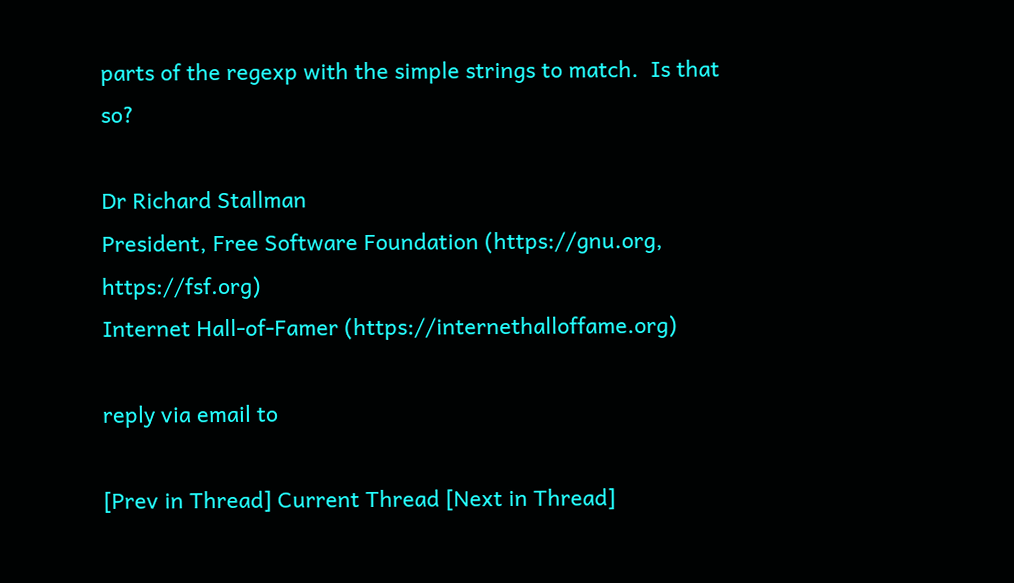parts of the regexp with the simple strings to match.  Is that so?

Dr Richard Stallman
President, Free Software Foundation (https://gnu.org, https://fsf.org)
Internet Hall-of-Famer (https://internethalloffame.org)

reply via email to

[Prev in Thread] Current Thread [Next in Thread]